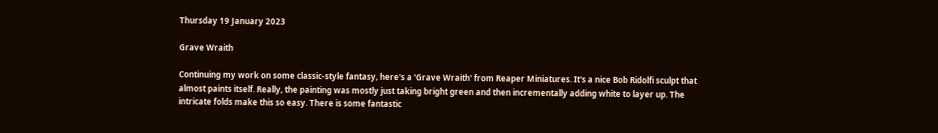Thursday 19 January 2023

Grave Wraith

Continuing my work on some classic-style fantasy, here's a 'Grave Wraith' from Reaper Miniatures. It's a nice Bob Ridolfi sculpt that almost paints itself. Really, the painting was mostly just taking bright green and then incrementally adding white to layer up. The intricate folds make this so easy. There is some fantastic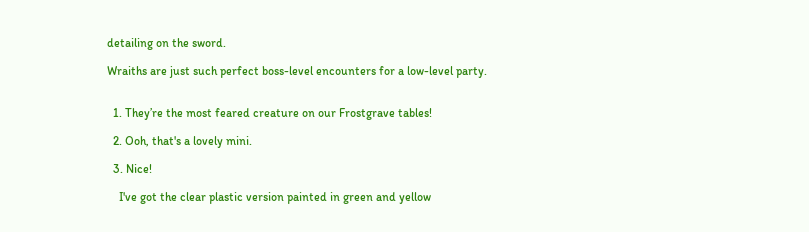detailing on the sword.

Wraiths are just such perfect boss-level encounters for a low-level party.


  1. They’re the most feared creature on our Frostgrave tables!

  2. Ooh, that's a lovely mini.

  3. Nice!

    I've got the clear plastic version painted in green and yellow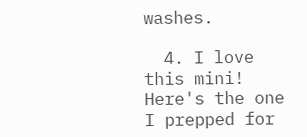washes.

  4. I love this mini! Here's the one I prepped for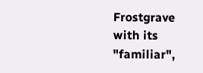Frostgrave with its "familiar",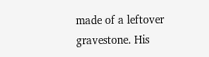made of a leftover gravestone. His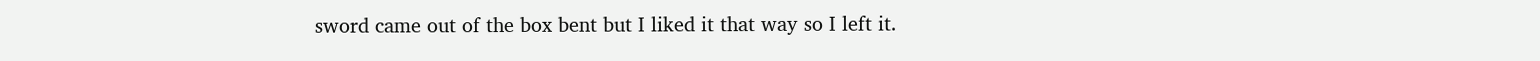sword came out of the box bent but I liked it that way so I left it.